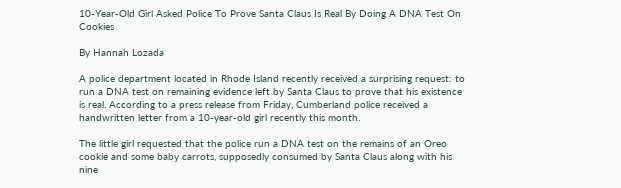10-Year-Old Girl Asked Police To Prove Santa Claus Is Real By Doing A DNA Test On Cookies

By Hannah Lozada

A police department located in Rhode Island recently received a surprising request: to run a DNA test on remaining evidence left by Santa Claus to prove that his existence is real. According to a press release from Friday, Cumberland police received a handwritten letter from a 10-year-old girl recently this month.

The little girl requested that the police run a DNA test on the remains of an Oreo cookie and some baby carrots, supposedly consumed by Santa Claus along with his nine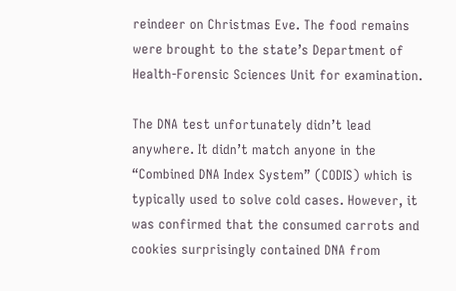reindeer on Christmas Eve. The food remains were brought to the state’s Department of Health-Forensic Sciences Unit for examination.

The DNA test unfortunately didn’t lead anywhere. It didn’t match anyone in the “Combined DNA Index System” (CODIS) which is typically used to solve cold cases. However, it was confirmed that the consumed carrots and cookies surprisingly contained DNA from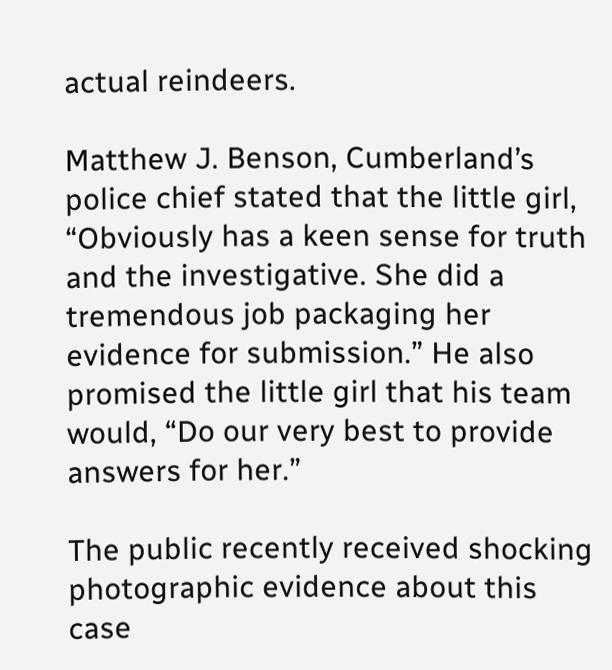actual reindeers.

Matthew J. Benson, Cumberland’s police chief stated that the little girl, “Obviously has a keen sense for truth and the investigative. She did a tremendous job packaging her evidence for submission.” He also promised the little girl that his team would, “Do our very best to provide answers for her.”

The public recently received shocking photographic evidence about this case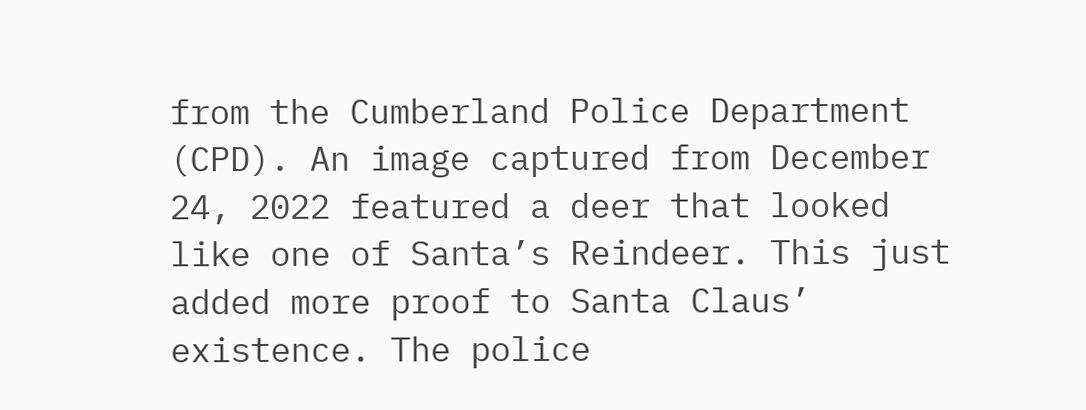from the Cumberland Police Department (CPD). An image captured from December 24, 2022 featured a deer that looked like one of Santa’s Reindeer. This just added more proof to Santa Claus’ existence. The police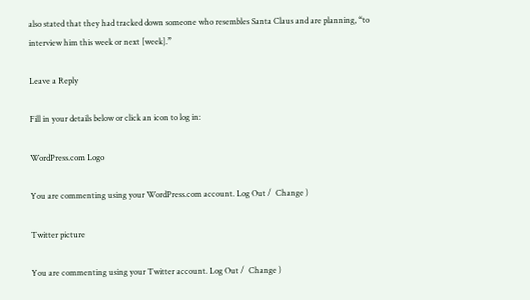also stated that they had tracked down someone who resembles Santa Claus and are planning, “to interview him this week or next [week].”

Leave a Reply

Fill in your details below or click an icon to log in:

WordPress.com Logo

You are commenting using your WordPress.com account. Log Out /  Change )

Twitter picture

You are commenting using your Twitter account. Log Out /  Change )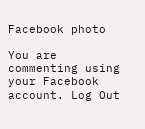Facebook photo

You are commenting using your Facebook account. Log Out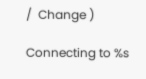/  Change )

Connecting to %s